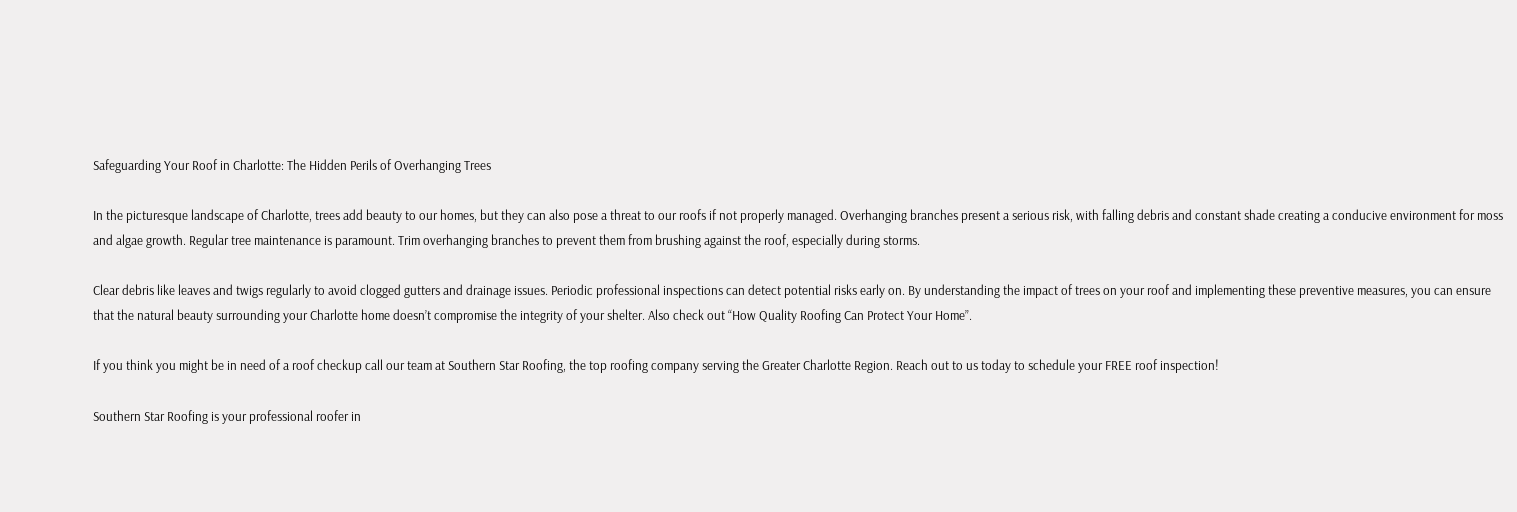Safeguarding Your Roof in Charlotte: The Hidden Perils of Overhanging Trees

In the picturesque landscape of Charlotte, trees add beauty to our homes, but they can also pose a threat to our roofs if not properly managed. Overhanging branches present a serious risk, with falling debris and constant shade creating a conducive environment for moss and algae growth. Regular tree maintenance is paramount. Trim overhanging branches to prevent them from brushing against the roof, especially during storms.

Clear debris like leaves and twigs regularly to avoid clogged gutters and drainage issues. Periodic professional inspections can detect potential risks early on. By understanding the impact of trees on your roof and implementing these preventive measures, you can ensure that the natural beauty surrounding your Charlotte home doesn’t compromise the integrity of your shelter. Also check out “How Quality Roofing Can Protect Your Home”.

If you think you might be in need of a roof checkup call our team at Southern Star Roofing, the top roofing company serving the Greater Charlotte Region. Reach out to us today to schedule your FREE roof inspection!

Southern Star Roofing is your professional roofer in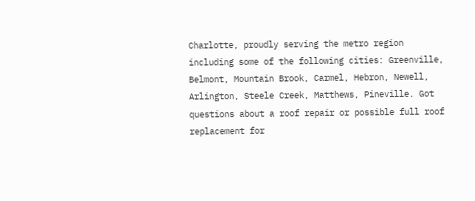Charlotte, proudly serving the metro region including some of the following cities: Greenville, Belmont, Mountain Brook, Carmel, Hebron, Newell, Arlington, Steele Creek, Matthews, Pineville. Got questions about a roof repair or possible full roof replacement for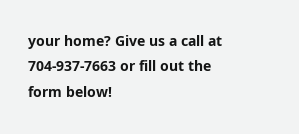your home? Give us a call at 704-937-7663 or fill out the form below!